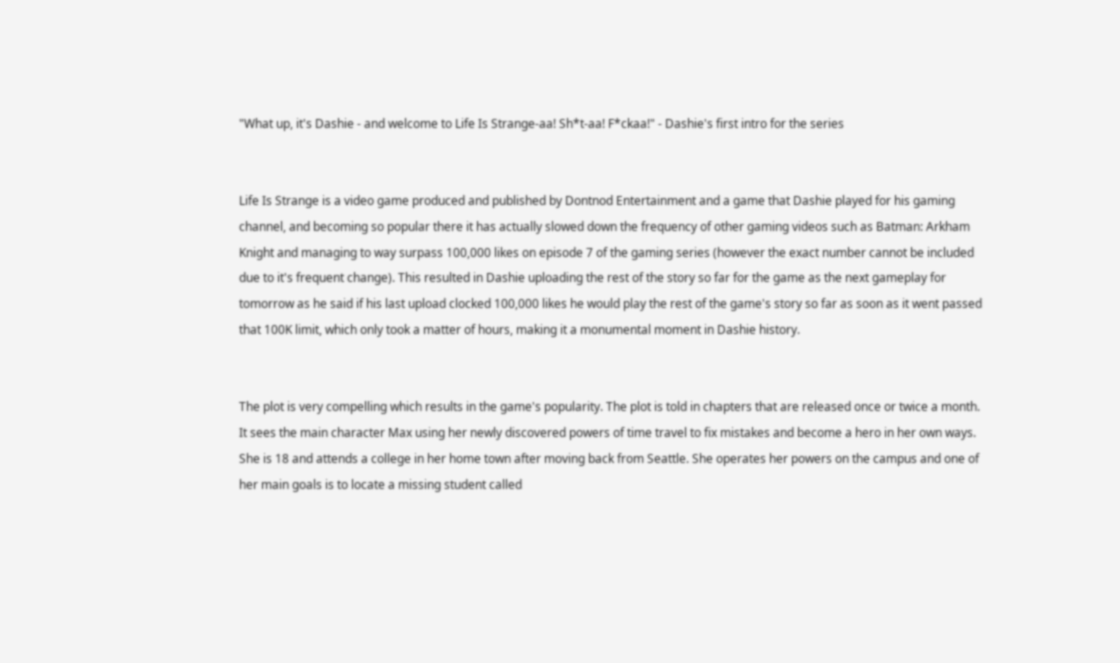"What up, it's Dashie - and welcome to Life Is Strange-aa! Sh*t-aa! F*ckaa!" - Dashie's first intro for the series


Life Is Strange is a video game produced and published by Dontnod Entertainment and a game that Dashie played for his gaming channel, and becoming so popular there it has actually slowed down the frequency of other gaming videos such as Batman: Arkham Knight and managing to way surpass 100,000 likes on episode 7 of the gaming series (however the exact number cannot be included due to it's frequent change). This resulted in Dashie uploading the rest of the story so far for the game as the next gameplay for tomorrow as he said if his last upload clocked 100,000 likes he would play the rest of the game's story so far as soon as it went passed that 100K limit, which only took a matter of hours, making it a monumental moment in Dashie history.


The plot is very compelling which results in the game's popularity. The plot is told in chapters that are released once or twice a month. It sees the main character Max using her newly discovered powers of time travel to fix mistakes and become a hero in her own ways. She is 18 and attends a college in her home town after moving back from Seattle. She operates her powers on the campus and one of her main goals is to locate a missing student called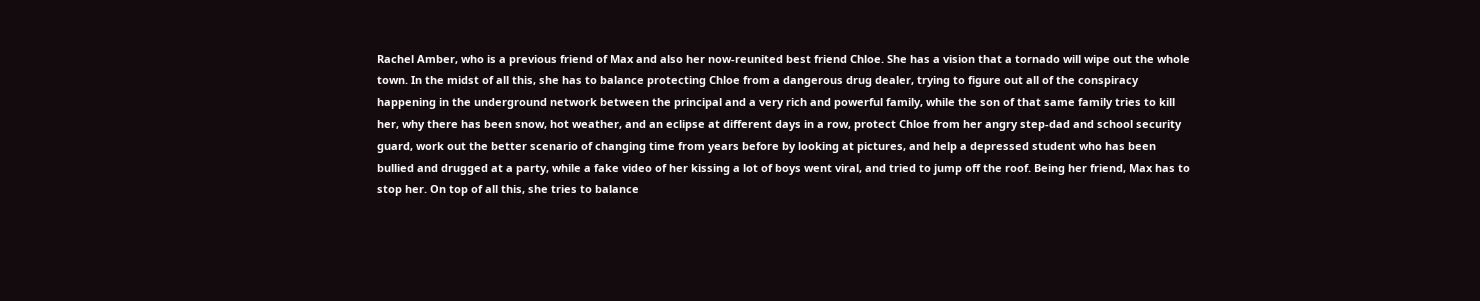Rachel Amber, who is a previous friend of Max and also her now-reunited best friend Chloe. She has a vision that a tornado will wipe out the whole town. In the midst of all this, she has to balance protecting Chloe from a dangerous drug dealer, trying to figure out all of the conspiracy happening in the underground network between the principal and a very rich and powerful family, while the son of that same family tries to kill her, why there has been snow, hot weather, and an eclipse at different days in a row, protect Chloe from her angry step-dad and school security guard, work out the better scenario of changing time from years before by looking at pictures, and help a depressed student who has been bullied and drugged at a party, while a fake video of her kissing a lot of boys went viral, and tried to jump off the roof. Being her friend, Max has to stop her. On top of all this, she tries to balance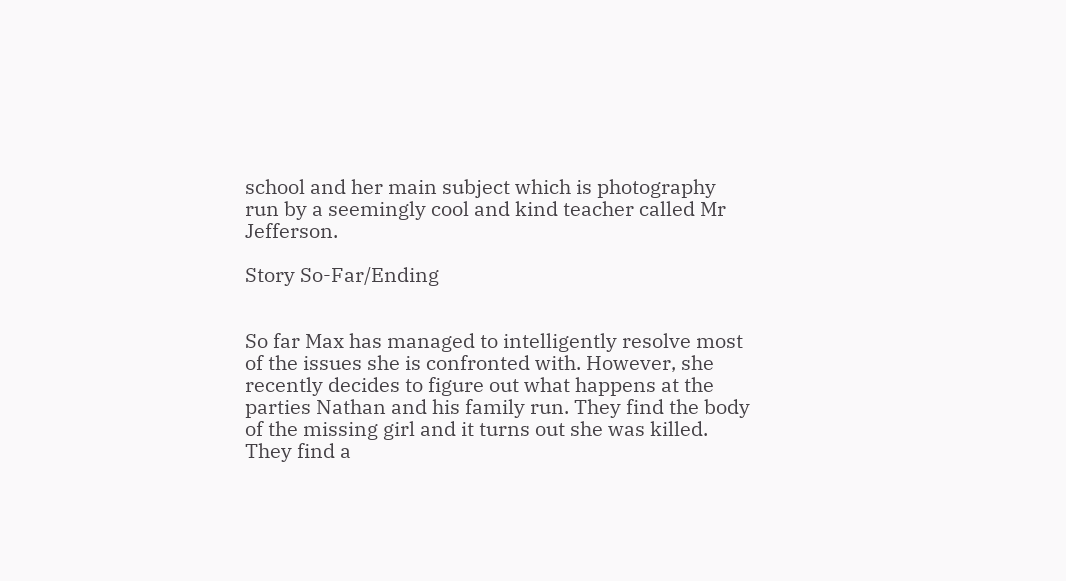school and her main subject which is photography run by a seemingly cool and kind teacher called Mr Jefferson.

Story So-Far/Ending


So far Max has managed to intelligently resolve most of the issues she is confronted with. However, she recently decides to figure out what happens at the parties Nathan and his family run. They find the body of the missing girl and it turns out she was killed. They find a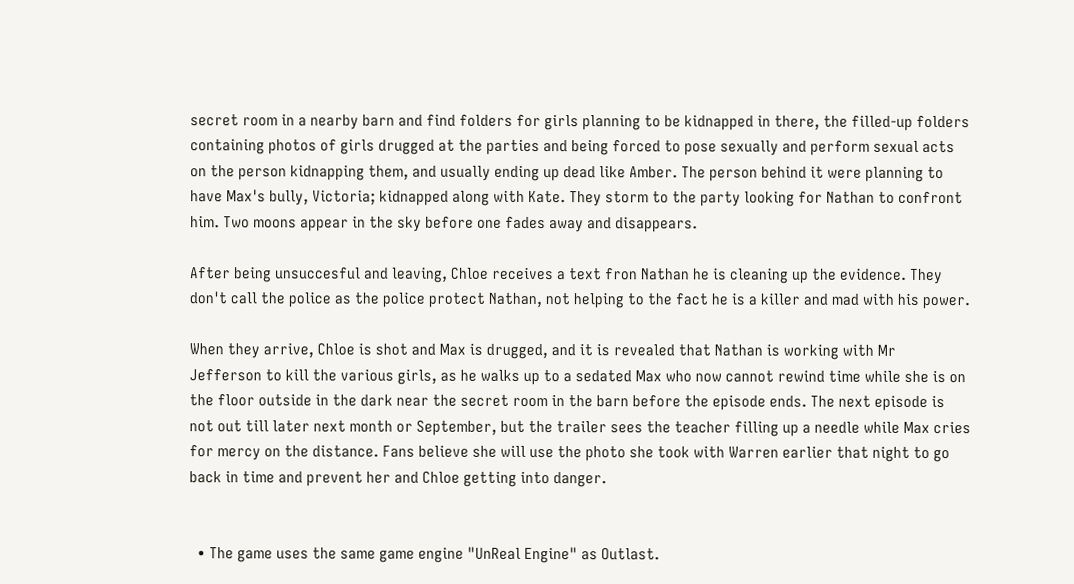secret room in a nearby barn and find folders for girls planning to be kidnapped in there, the filled-up folders containing photos of girls drugged at the parties and being forced to pose sexually and perform sexual acts on the person kidnapping them, and usually ending up dead like Amber. The person behind it were planning to have Max's bully, Victoria; kidnapped along with Kate. They storm to the party looking for Nathan to confront him. Two moons appear in the sky before one fades away and disappears.

After being unsuccesful and leaving, Chloe receives a text fron Nathan he is cleaning up the evidence. They don't call the police as the police protect Nathan, not helping to the fact he is a killer and mad with his power.

When they arrive, Chloe is shot and Max is drugged, and it is revealed that Nathan is working with Mr Jefferson to kill the various girls, as he walks up to a sedated Max who now cannot rewind time while she is on the floor outside in the dark near the secret room in the barn before the episode ends. The next episode is not out till later next month or September, but the trailer sees the teacher filling up a needle while Max cries for mercy on the distance. Fans believe she will use the photo she took with Warren earlier that night to go back in time and prevent her and Chloe getting into danger.


  • The game uses the same game engine "UnReal Engine" as Outlast.